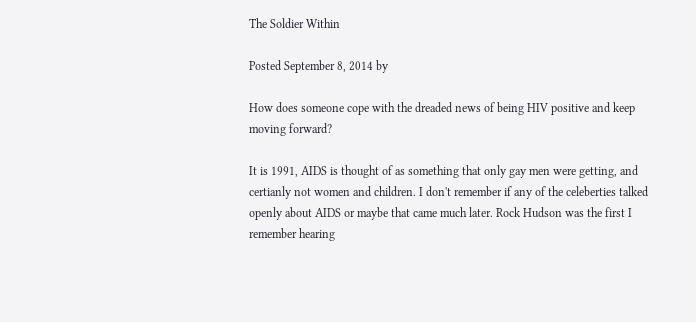The Soldier Within

Posted September 8, 2014 by

How does someone cope with the dreaded news of being HIV positive and keep moving forward?

It is 1991, AIDS is thought of as something that only gay men were getting, and certianly not women and children. I don't remember if any of the celeberties talked openly about AIDS or maybe that came much later. Rock Hudson was the first I remember hearing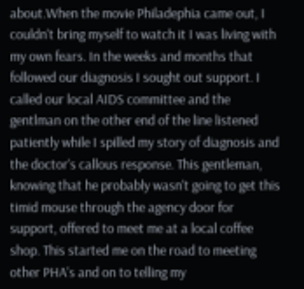about.When the movie Philadephia came out, I couldn't bring myself to watch it I was living with my own fears. In the weeks and months that followed our diagnosis I sought out support. I called our local AIDS committee and the gentlman on the other end of the line listened patiently while I spilled my story of diagnosis and the doctor's callous response. This gentleman, knowing that he probably wasn't going to get this timid mouse through the agency door for support, offered to meet me at a local coffee shop. This started me on the road to meeting other PHA's and on to telling my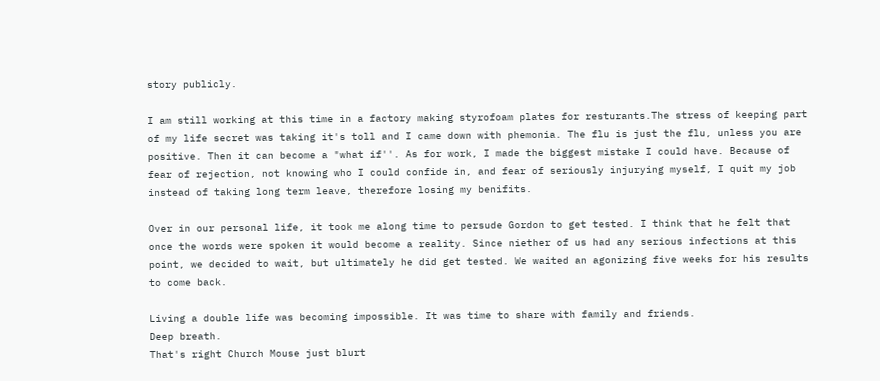story publicly.

I am still working at this time in a factory making styrofoam plates for resturants.The stress of keeping part of my life secret was taking it's toll and I came down with phemonia. The flu is just the flu, unless you are positive. Then it can become a "what if''. As for work, I made the biggest mistake I could have. Because of fear of rejection, not knowing who I could confide in, and fear of seriously injurying myself, I quit my job instead of taking long term leave, therefore losing my benifits.

Over in our personal life, it took me along time to persude Gordon to get tested. I think that he felt that once the words were spoken it would become a reality. Since niether of us had any serious infections at this point, we decided to wait, but ultimately he did get tested. We waited an agonizing five weeks for his results to come back.

Living a double life was becoming impossible. It was time to share with family and friends.
Deep breath.
That's right Church Mouse just blurt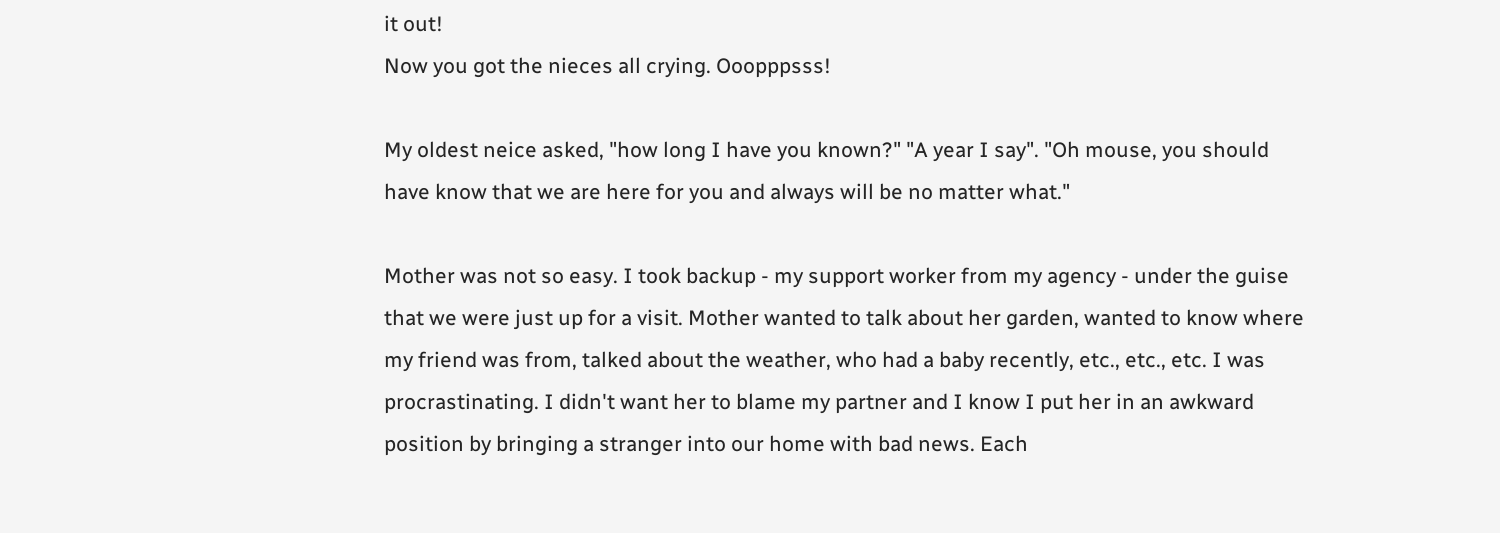it out!
Now you got the nieces all crying. Ooopppsss!

My oldest neice asked, "how long I have you known?" "A year I say". "Oh mouse, you should have know that we are here for you and always will be no matter what."

Mother was not so easy. I took backup - my support worker from my agency - under the guise that we were just up for a visit. Mother wanted to talk about her garden, wanted to know where my friend was from, talked about the weather, who had a baby recently, etc., etc., etc. I was procrastinating. I didn't want her to blame my partner and I know I put her in an awkward position by bringing a stranger into our home with bad news. Each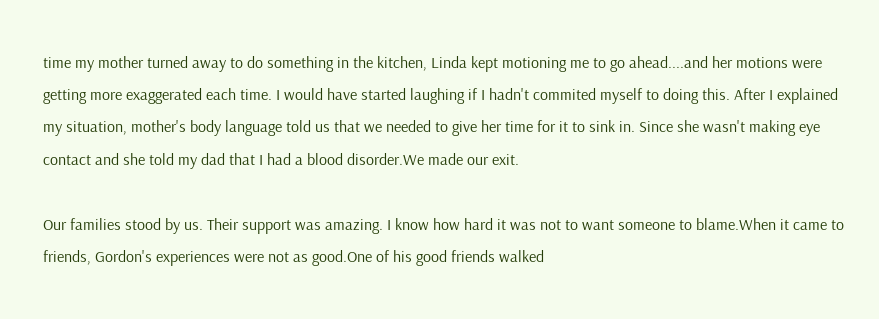time my mother turned away to do something in the kitchen, Linda kept motioning me to go ahead....and her motions were getting more exaggerated each time. I would have started laughing if I hadn't commited myself to doing this. After I explained my situation, mother's body language told us that we needed to give her time for it to sink in. Since she wasn't making eye contact and she told my dad that I had a blood disorder.We made our exit.

Our families stood by us. Their support was amazing. I know how hard it was not to want someone to blame.When it came to friends, Gordon's experiences were not as good.One of his good friends walked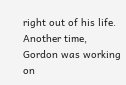right out of his life. Another time, Gordon was working on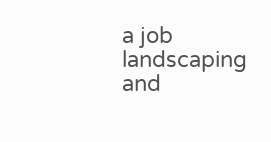a job landscaping and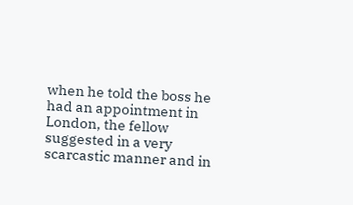when he told the boss he had an appointment in London, the fellow suggested in a very scarcastic manner and in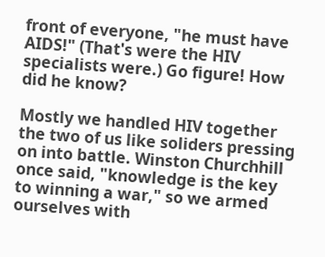front of everyone, "he must have AIDS!" (That's were the HIV specialists were.) Go figure! How did he know?

Mostly we handled HIV together the two of us like soliders pressing on into battle. Winston Churchhill once said, "knowledge is the key to winning a war," so we armed ourselves with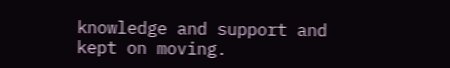knowledge and support and kept on moving.